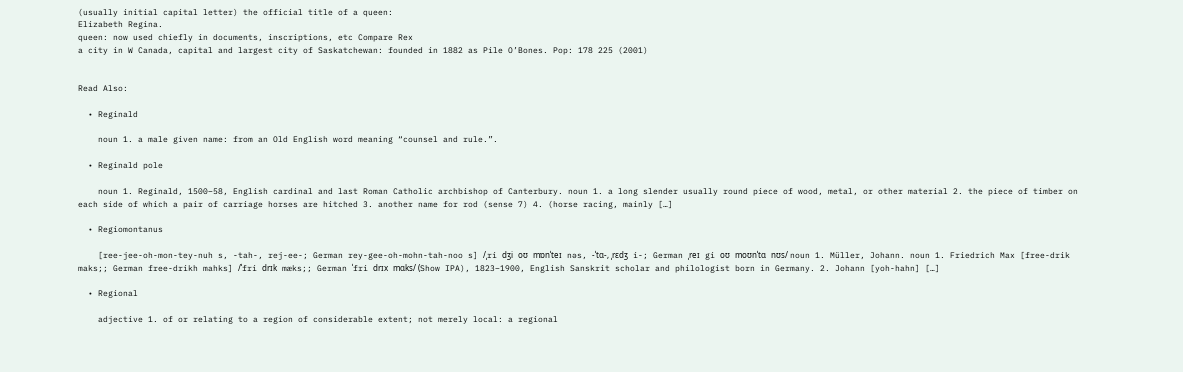(usually initial capital letter) the official title of a queen:
Elizabeth Regina.
queen: now used chiefly in documents, inscriptions, etc Compare Rex
a city in W Canada, capital and largest city of Saskatchewan: founded in 1882 as Pile O’Bones. Pop: 178 225 (2001)


Read Also:

  • Reginald

    noun 1. a male given name: from an Old English word meaning “counsel and rule.”.

  • Reginald pole

    noun 1. Reginald, 1500–58, English cardinal and last Roman Catholic archbishop of Canterbury. noun 1. a long slender usually round piece of wood, metal, or other material 2. the piece of timber on each side of which a pair of carriage horses are hitched 3. another name for rod (sense 7) 4. (horse racing, mainly […]

  • Regiomontanus

    [ree-jee-oh-mon-tey-nuh s, -tah-, rej-ee-; German rey-gee-oh-mohn-tah-noo s] /ˌri dʒi oʊ mɒnˈteɪ nəs, -ˈtɑ-, ˌrɛdʒ i-; German ˌreɪ gi oʊ moʊnˈtɑ nʊs/ noun 1. Müller, Johann. noun 1. Friedrich Max [free-drik maks;; German free-drikh mahks] /ˈfri drɪk mæks;; German ˈfri drɪx mɑks/ (Show IPA), 1823–1900, English Sanskrit scholar and philologist born in Germany. 2. Johann [yoh-hahn] […]

  • Regional

    adjective 1. of or relating to a region of considerable extent; not merely local: a regional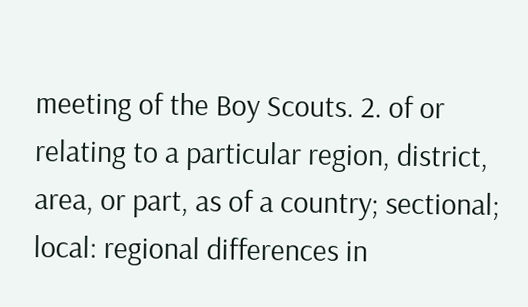meeting of the Boy Scouts. 2. of or relating to a particular region, district, area, or part, as of a country; sectional; local: regional differences in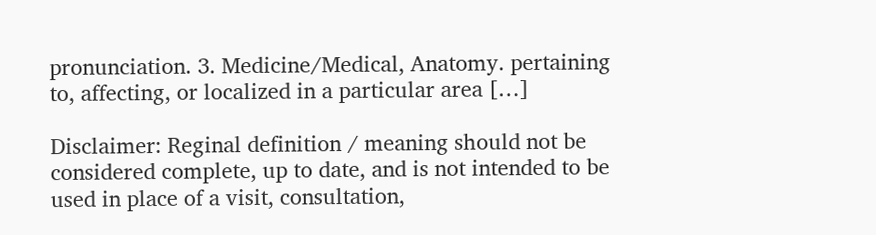pronunciation. 3. Medicine/Medical, Anatomy. pertaining to, affecting, or localized in a particular area […]

Disclaimer: Reginal definition / meaning should not be considered complete, up to date, and is not intended to be used in place of a visit, consultation,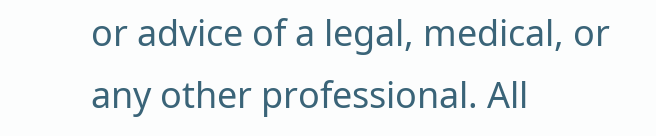or advice of a legal, medical, or any other professional. All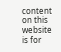content on this website is for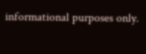informational purposes only.